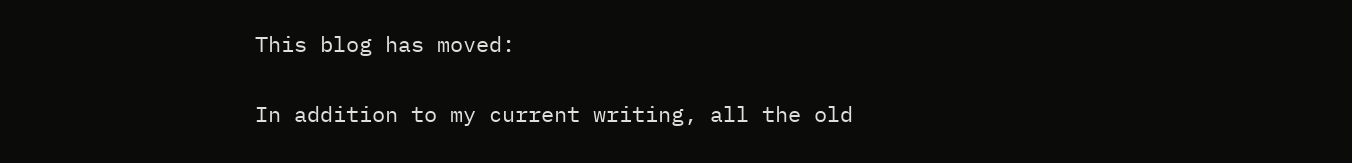This blog has moved:

In addition to my current writing, all the old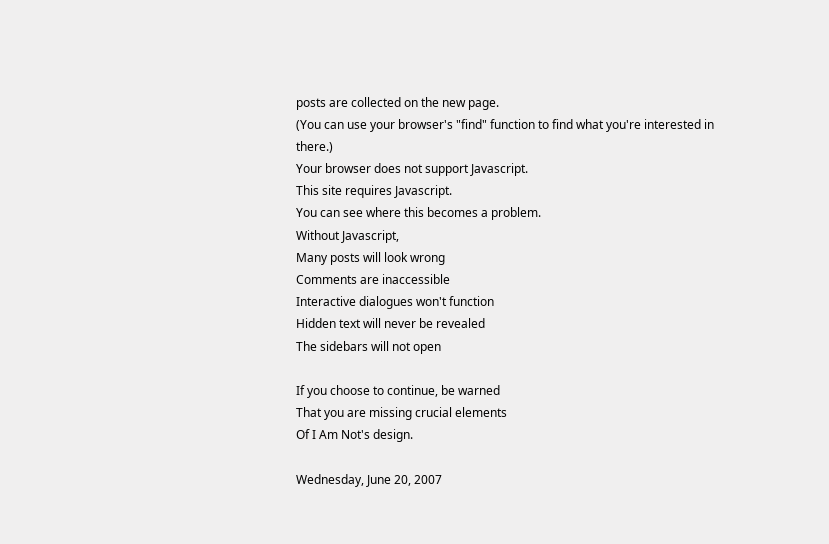posts are collected on the new page.
(You can use your browser's "find" function to find what you're interested in there.)
Your browser does not support Javascript.
This site requires Javascript.
You can see where this becomes a problem.
Without Javascript,
Many posts will look wrong
Comments are inaccessible
Interactive dialogues won't function
Hidden text will never be revealed
The sidebars will not open

If you choose to continue, be warned
That you are missing crucial elements
Of I Am Not's design.

Wednesday, June 20, 2007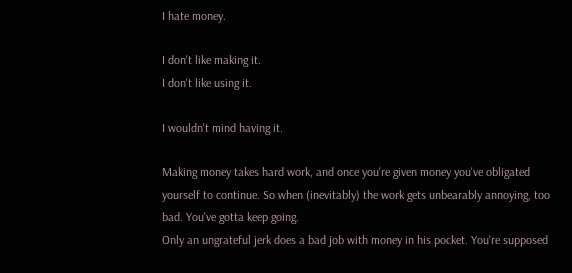I hate money.

I don't like making it.
I don't like using it.

I wouldn't mind having it.

Making money takes hard work, and once you're given money you've obligated yourself to continue. So when (inevitably) the work gets unbearably annoying, too bad. You've gotta keep going.
Only an ungrateful jerk does a bad job with money in his pocket. You're supposed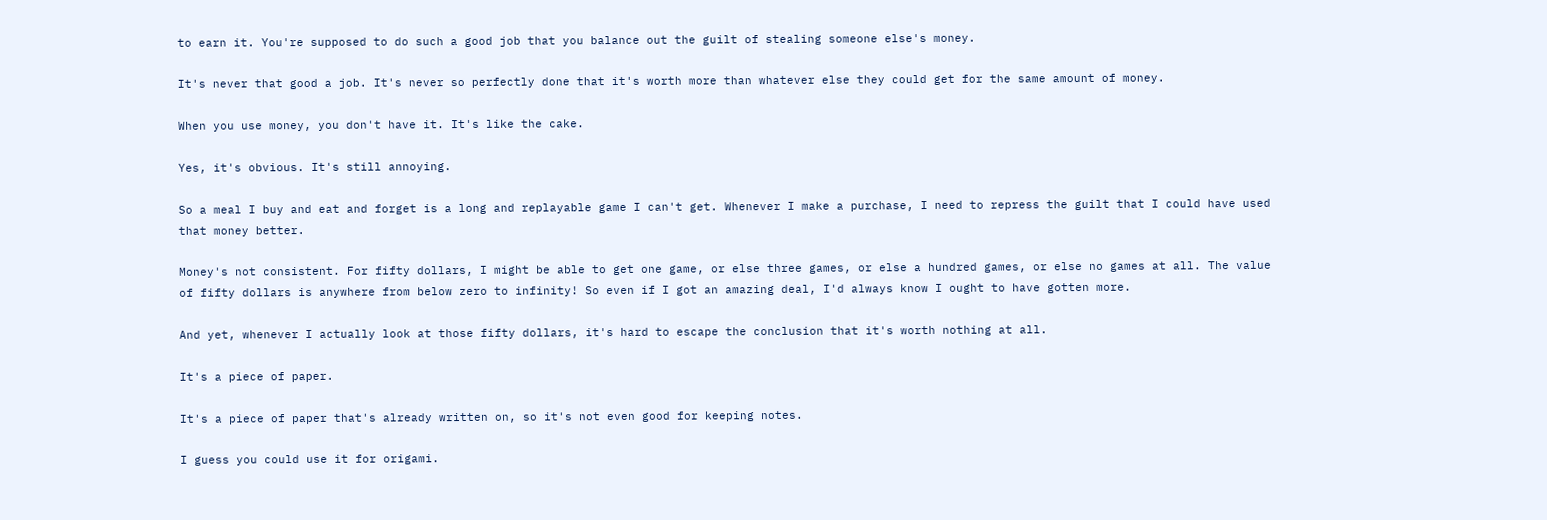to earn it. You're supposed to do such a good job that you balance out the guilt of stealing someone else's money.

It's never that good a job. It's never so perfectly done that it's worth more than whatever else they could get for the same amount of money.

When you use money, you don't have it. It's like the cake.

Yes, it's obvious. It's still annoying.

So a meal I buy and eat and forget is a long and replayable game I can't get. Whenever I make a purchase, I need to repress the guilt that I could have used that money better.

Money's not consistent. For fifty dollars, I might be able to get one game, or else three games, or else a hundred games, or else no games at all. The value of fifty dollars is anywhere from below zero to infinity! So even if I got an amazing deal, I'd always know I ought to have gotten more.

And yet, whenever I actually look at those fifty dollars, it's hard to escape the conclusion that it's worth nothing at all.

It's a piece of paper.

It's a piece of paper that's already written on, so it's not even good for keeping notes.

I guess you could use it for origami.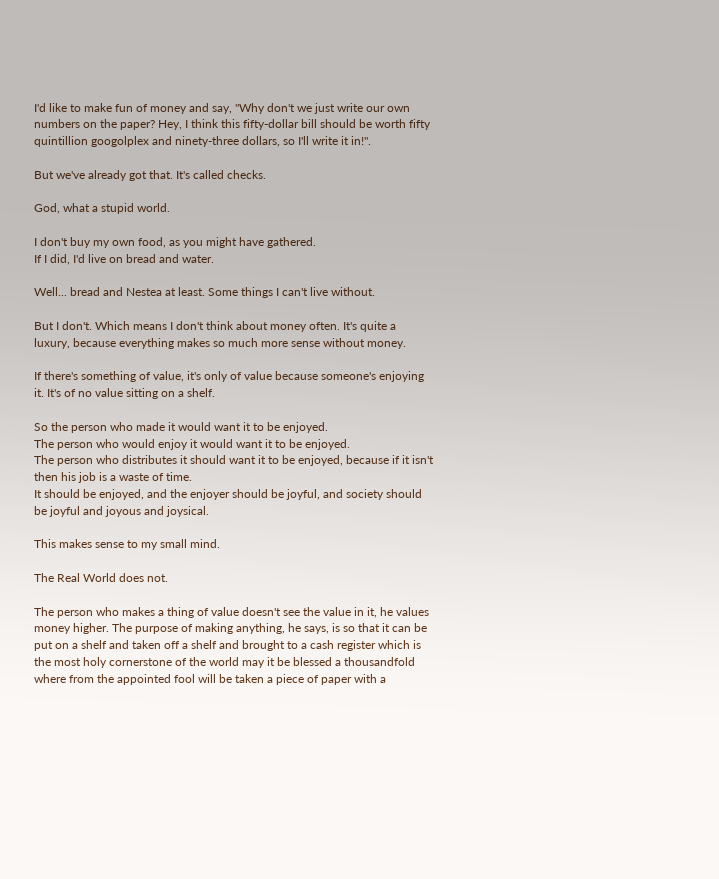I'd like to make fun of money and say, "Why don't we just write our own numbers on the paper? Hey, I think this fifty-dollar bill should be worth fifty quintillion googolplex and ninety-three dollars, so I'll write it in!".

But we've already got that. It's called checks.

God, what a stupid world.

I don't buy my own food, as you might have gathered.
If I did, I'd live on bread and water.

Well... bread and Nestea at least. Some things I can't live without.

But I don't. Which means I don't think about money often. It's quite a luxury, because everything makes so much more sense without money.

If there's something of value, it's only of value because someone's enjoying it. It's of no value sitting on a shelf.

So the person who made it would want it to be enjoyed.
The person who would enjoy it would want it to be enjoyed.
The person who distributes it should want it to be enjoyed, because if it isn't then his job is a waste of time.
It should be enjoyed, and the enjoyer should be joyful, and society should be joyful and joyous and joysical.

This makes sense to my small mind.

The Real World does not.

The person who makes a thing of value doesn't see the value in it, he values money higher. The purpose of making anything, he says, is so that it can be put on a shelf and taken off a shelf and brought to a cash register which is the most holy cornerstone of the world may it be blessed a thousandfold where from the appointed fool will be taken a piece of paper with a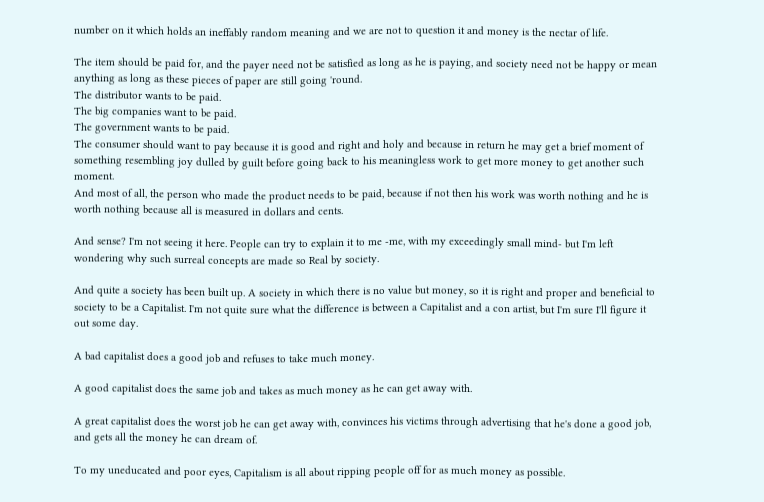number on it which holds an ineffably random meaning and we are not to question it and money is the nectar of life.

The item should be paid for, and the payer need not be satisfied as long as he is paying, and society need not be happy or mean anything as long as these pieces of paper are still going 'round.
The distributor wants to be paid.
The big companies want to be paid.
The government wants to be paid.
The consumer should want to pay because it is good and right and holy and because in return he may get a brief moment of something resembling joy dulled by guilt before going back to his meaningless work to get more money to get another such moment.
And most of all, the person who made the product needs to be paid, because if not then his work was worth nothing and he is worth nothing because all is measured in dollars and cents.

And sense? I'm not seeing it here. People can try to explain it to me -me, with my exceedingly small mind- but I'm left wondering why such surreal concepts are made so Real by society.

And quite a society has been built up. A society in which there is no value but money, so it is right and proper and beneficial to society to be a Capitalist. I'm not quite sure what the difference is between a Capitalist and a con artist, but I'm sure I'll figure it out some day.

A bad capitalist does a good job and refuses to take much money.

A good capitalist does the same job and takes as much money as he can get away with.

A great capitalist does the worst job he can get away with, convinces his victims through advertising that he's done a good job, and gets all the money he can dream of.

To my uneducated and poor eyes, Capitalism is all about ripping people off for as much money as possible.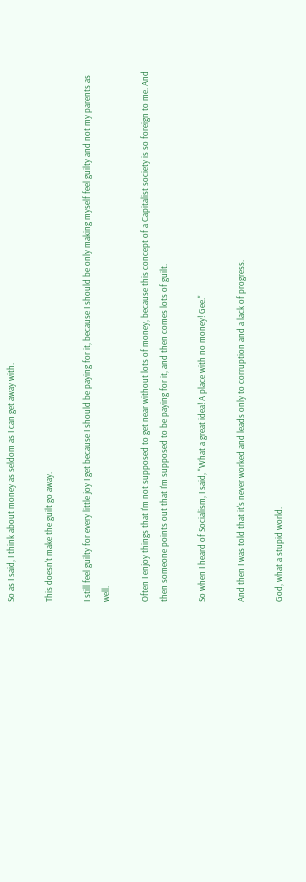So as I said, I think about money as seldom as I can get away with.

This doesn't make the guilt go away.

I still feel guilty for every little joy I get because I should be paying for it, because I should be only making myself feel guilty and not my parents as well.

Often I enjoy things that I'm not supposed to get near without lots of money, because this concept of a Capitalist society is so foreign to me. And then someone points out that I'm supposed to be paying for it, and then comes lots of guilt.

So when I heard of Socialism, I said, "What a great idea! A place with no money! Gee."

And then I was told that it's never worked and leads only to corruption and a lack of progress.

God, what a stupid world.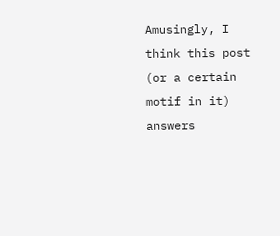Amusingly, I think this post (or a certain motif in it) answers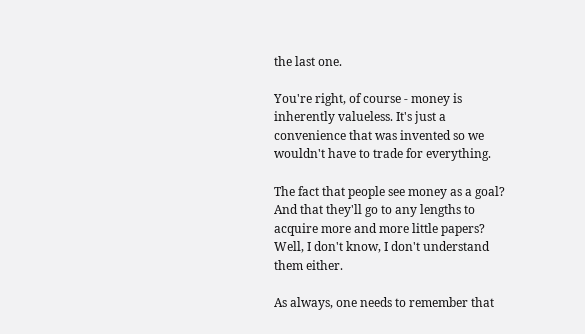the last one.

You're right, of course - money is inherently valueless. It's just a convenience that was invented so we wouldn't have to trade for everything.

The fact that people see money as a goal? And that they'll go to any lengths to acquire more and more little papers? Well, I don't know, I don't understand them either.

As always, one needs to remember that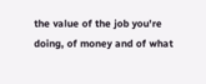the value of the job you're doing, of money and of what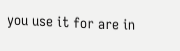you use it for are in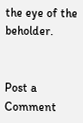the eye of the beholder.


Post a Comment